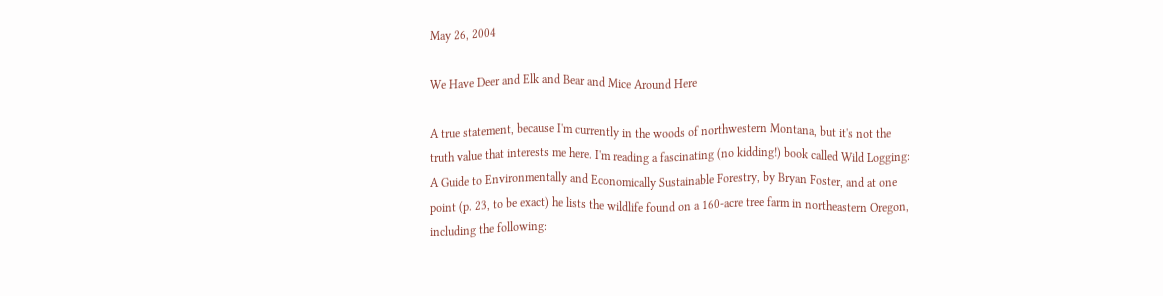May 26, 2004

We Have Deer and Elk and Bear and Mice Around Here

A true statement, because I'm currently in the woods of northwestern Montana, but it's not the truth value that interests me here. I'm reading a fascinating (no kidding!) book called Wild Logging: A Guide to Environmentally and Economically Sustainable Forestry, by Bryan Foster, and at one point (p. 23, to be exact) he lists the wildlife found on a 160-acre tree farm in northeastern Oregon, including the following: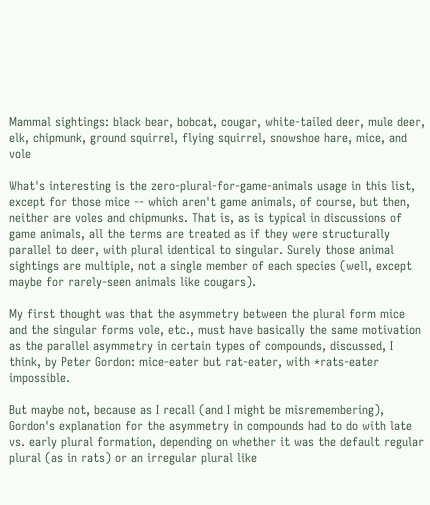Mammal sightings: black bear, bobcat, cougar, white-tailed deer, mule deer, elk, chipmunk, ground squirrel, flying squirrel, snowshoe hare, mice, and vole

What's interesting is the zero-plural-for-game-animals usage in this list, except for those mice -- which aren't game animals, of course, but then, neither are voles and chipmunks. That is, as is typical in discussions of game animals, all the terms are treated as if they were structurally parallel to deer, with plural identical to singular. Surely those animal sightings are multiple, not a single member of each species (well, except maybe for rarely-seen animals like cougars).

My first thought was that the asymmetry between the plural form mice and the singular forms vole, etc., must have basically the same motivation as the parallel asymmetry in certain types of compounds, discussed, I think, by Peter Gordon: mice-eater but rat-eater, with *rats-eater impossible.

But maybe not, because as I recall (and I might be misremembering), Gordon's explanation for the asymmetry in compounds had to do with late vs. early plural formation, depending on whether it was the default regular plural (as in rats) or an irregular plural like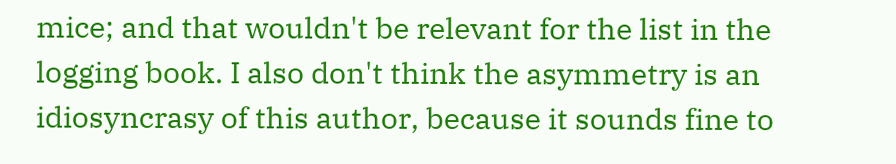mice; and that wouldn't be relevant for the list in the logging book. I also don't think the asymmetry is an idiosyncrasy of this author, because it sounds fine to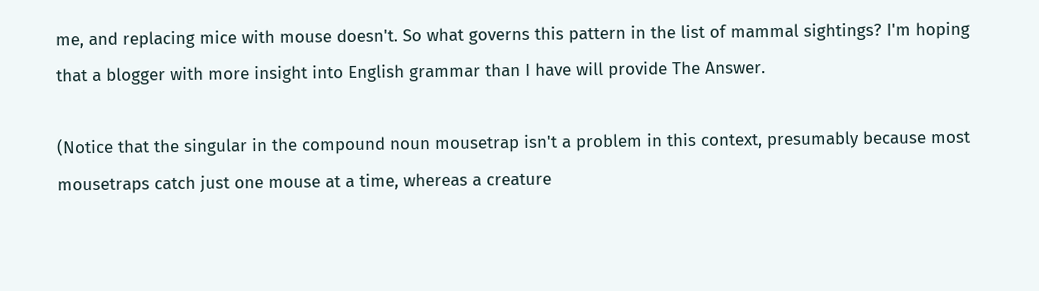me, and replacing mice with mouse doesn't. So what governs this pattern in the list of mammal sightings? I'm hoping that a blogger with more insight into English grammar than I have will provide The Answer.

(Notice that the singular in the compound noun mousetrap isn't a problem in this context, presumably because most mousetraps catch just one mouse at a time, whereas a creature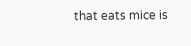that eats mice is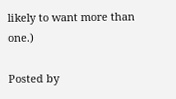likely to want more than one.)

Posted by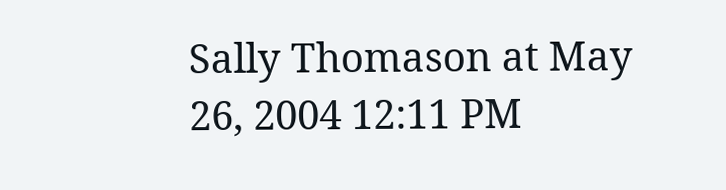Sally Thomason at May 26, 2004 12:11 PM